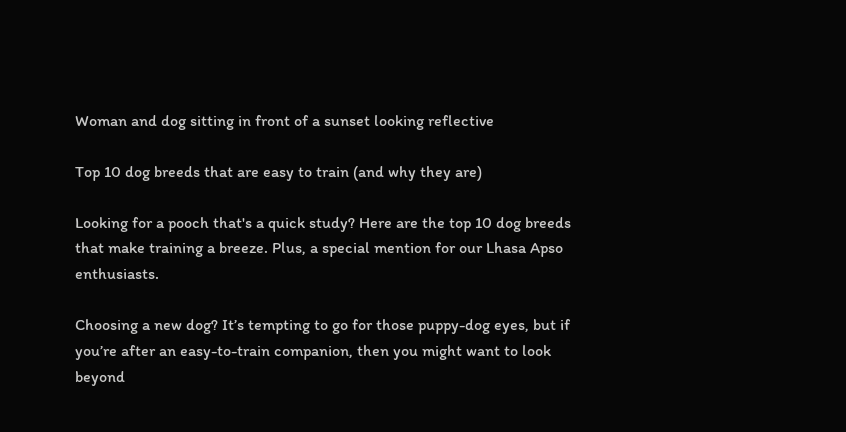Woman and dog sitting in front of a sunset looking reflective

Top 10 dog breeds that are easy to train (and why they are)

Looking for a pooch that's a quick study? Here are the top 10 dog breeds that make training a breeze. Plus, a special mention for our Lhasa Apso enthusiasts.

Choosing a new dog? It’s tempting to go for those puppy-dog eyes, but if you’re after an easy-to-train companion, then you might want to look beyond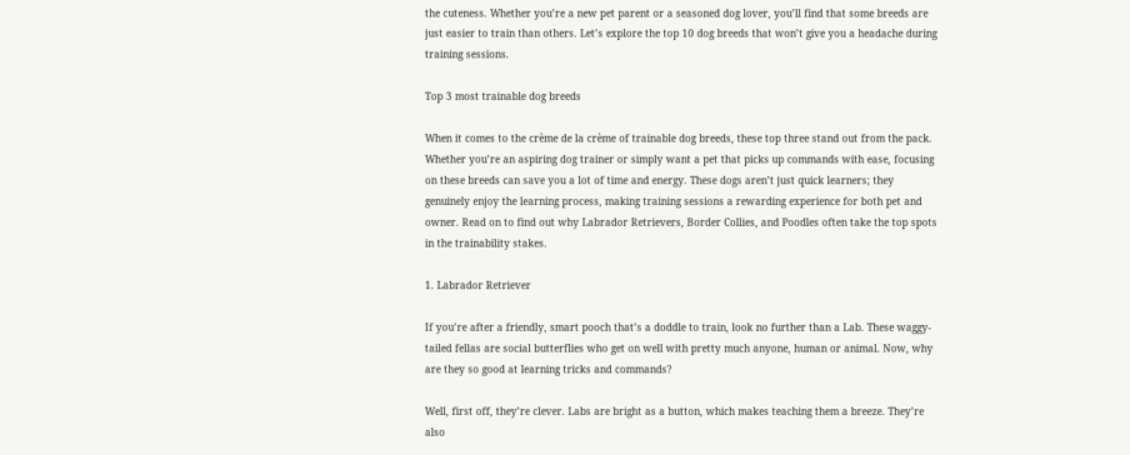the cuteness. Whether you’re a new pet parent or a seasoned dog lover, you’ll find that some breeds are just easier to train than others. Let’s explore the top 10 dog breeds that won’t give you a headache during training sessions.

Top 3 most trainable dog breeds

When it comes to the crème de la crème of trainable dog breeds, these top three stand out from the pack. Whether you’re an aspiring dog trainer or simply want a pet that picks up commands with ease, focusing on these breeds can save you a lot of time and energy. These dogs aren’t just quick learners; they genuinely enjoy the learning process, making training sessions a rewarding experience for both pet and owner. Read on to find out why Labrador Retrievers, Border Collies, and Poodles often take the top spots in the trainability stakes.

1. Labrador Retriever

If you’re after a friendly, smart pooch that’s a doddle to train, look no further than a Lab. These waggy-tailed fellas are social butterflies who get on well with pretty much anyone, human or animal. Now, why are they so good at learning tricks and commands?

Well, first off, they’re clever. Labs are bright as a button, which makes teaching them a breeze. They’re also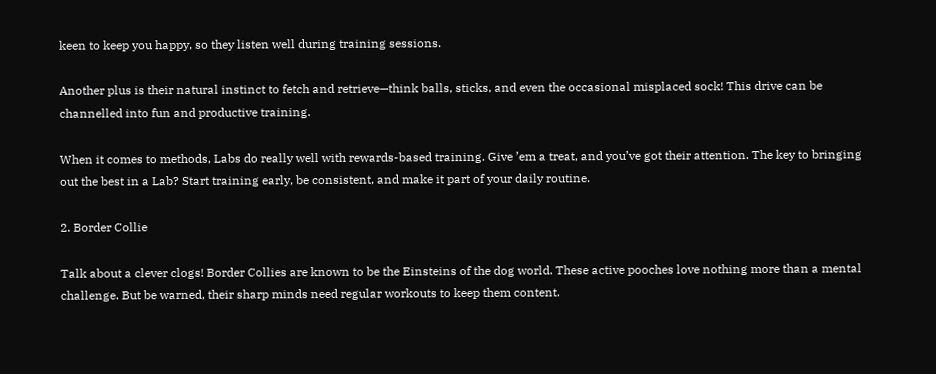keen to keep you happy, so they listen well during training sessions.

Another plus is their natural instinct to fetch and retrieve—think balls, sticks, and even the occasional misplaced sock! This drive can be channelled into fun and productive training.

When it comes to methods, Labs do really well with rewards-based training. Give ’em a treat, and you’ve got their attention. The key to bringing out the best in a Lab? Start training early, be consistent, and make it part of your daily routine.

2. Border Collie

Talk about a clever clogs! Border Collies are known to be the Einsteins of the dog world. These active pooches love nothing more than a mental challenge. But be warned, their sharp minds need regular workouts to keep them content.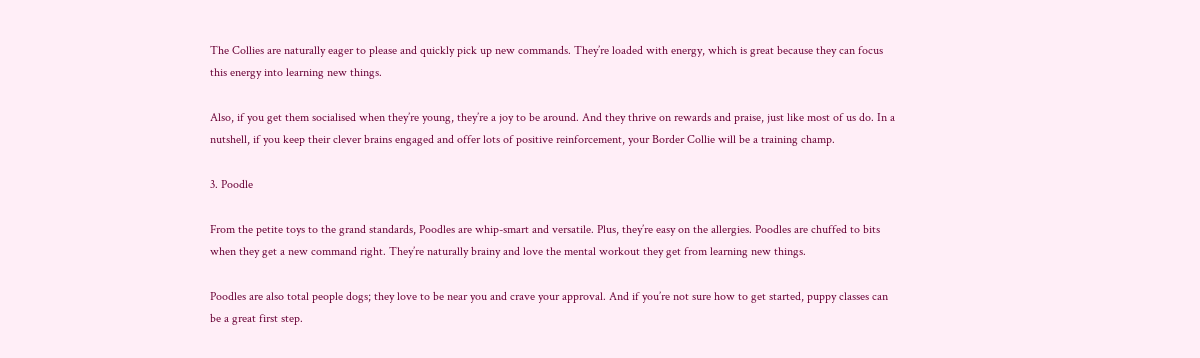The Collies are naturally eager to please and quickly pick up new commands. They’re loaded with energy, which is great because they can focus this energy into learning new things.

Also, if you get them socialised when they’re young, they’re a joy to be around. And they thrive on rewards and praise, just like most of us do. In a nutshell, if you keep their clever brains engaged and offer lots of positive reinforcement, your Border Collie will be a training champ.

3. Poodle

From the petite toys to the grand standards, Poodles are whip-smart and versatile. Plus, they’re easy on the allergies. Poodles are chuffed to bits when they get a new command right. They’re naturally brainy and love the mental workout they get from learning new things.

Poodles are also total people dogs; they love to be near you and crave your approval. And if you’re not sure how to get started, puppy classes can be a great first step.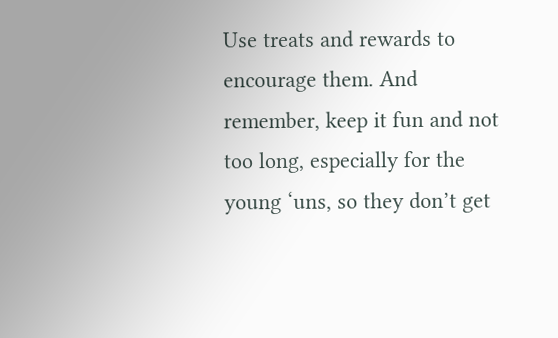Use treats and rewards to encourage them. And remember, keep it fun and not too long, especially for the young ‘uns, so they don’t get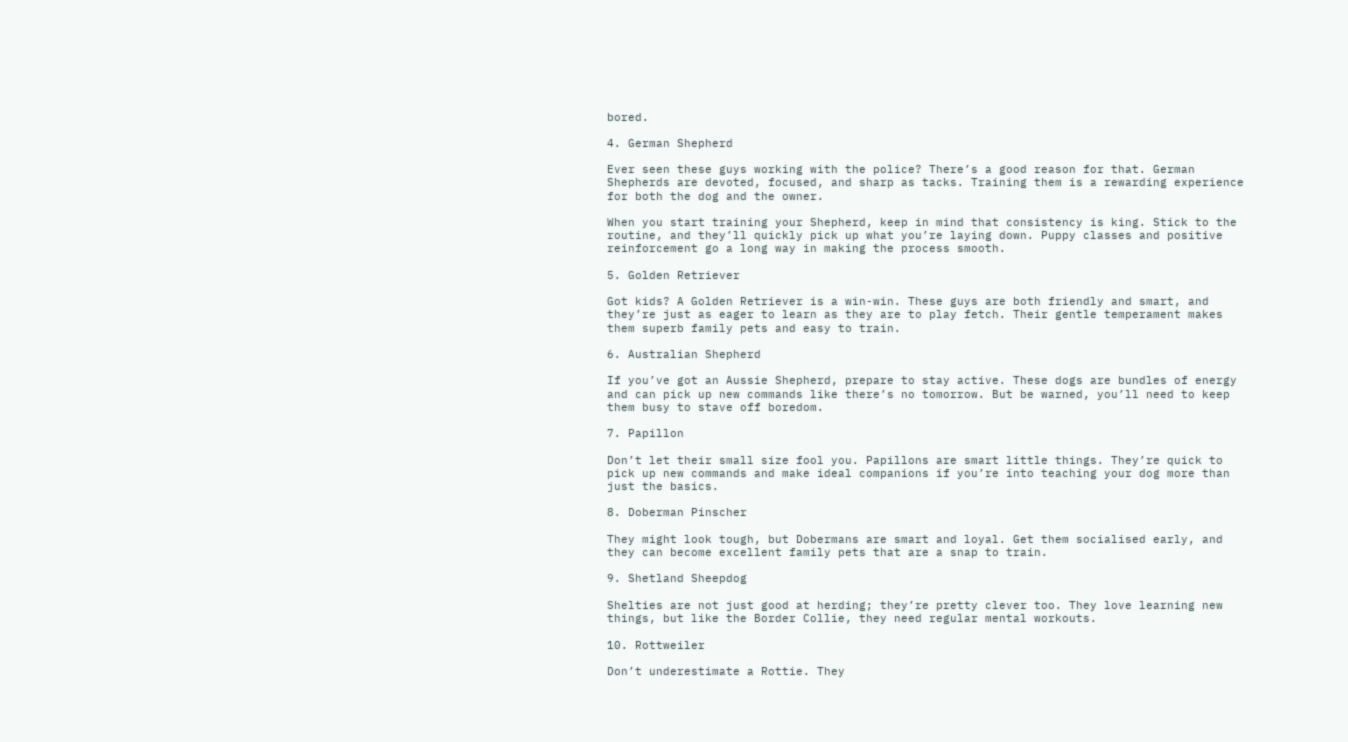bored.

4. German Shepherd

Ever seen these guys working with the police? There’s a good reason for that. German Shepherds are devoted, focused, and sharp as tacks. Training them is a rewarding experience for both the dog and the owner.

When you start training your Shepherd, keep in mind that consistency is king. Stick to the routine, and they’ll quickly pick up what you’re laying down. Puppy classes and positive reinforcement go a long way in making the process smooth.

5. Golden Retriever

Got kids? A Golden Retriever is a win-win. These guys are both friendly and smart, and they’re just as eager to learn as they are to play fetch. Their gentle temperament makes them superb family pets and easy to train.

6. Australian Shepherd

If you’ve got an Aussie Shepherd, prepare to stay active. These dogs are bundles of energy and can pick up new commands like there’s no tomorrow. But be warned, you’ll need to keep them busy to stave off boredom.

7. Papillon

Don’t let their small size fool you. Papillons are smart little things. They’re quick to pick up new commands and make ideal companions if you’re into teaching your dog more than just the basics.

8. Doberman Pinscher

They might look tough, but Dobermans are smart and loyal. Get them socialised early, and they can become excellent family pets that are a snap to train.

9. Shetland Sheepdog

Shelties are not just good at herding; they’re pretty clever too. They love learning new things, but like the Border Collie, they need regular mental workouts.

10. Rottweiler

Don’t underestimate a Rottie. They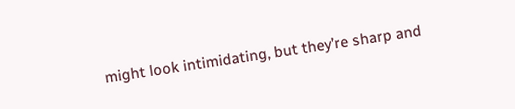might look intimidating, but they’re sharp and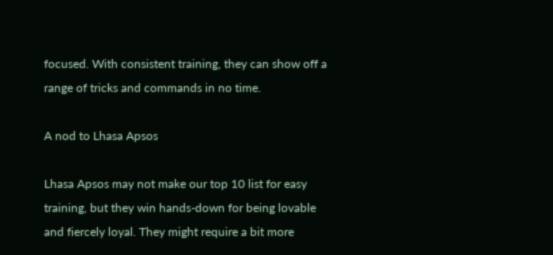focused. With consistent training, they can show off a range of tricks and commands in no time.

A nod to Lhasa Apsos

Lhasa Apsos may not make our top 10 list for easy training, but they win hands-down for being lovable and fiercely loyal. They might require a bit more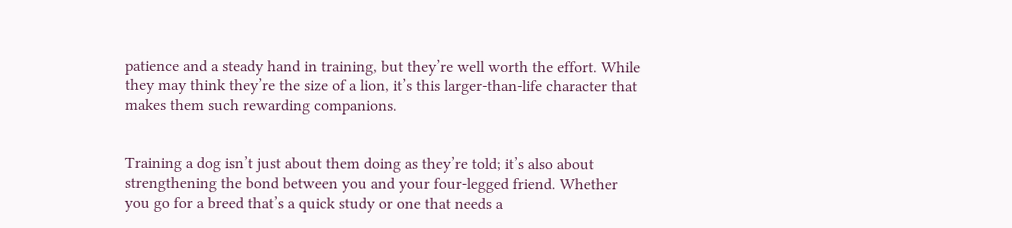patience and a steady hand in training, but they’re well worth the effort. While they may think they’re the size of a lion, it’s this larger-than-life character that makes them such rewarding companions.


Training a dog isn’t just about them doing as they’re told; it’s also about strengthening the bond between you and your four-legged friend. Whether you go for a breed that’s a quick study or one that needs a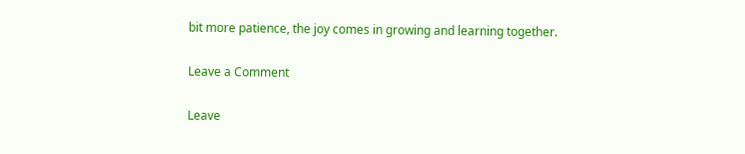bit more patience, the joy comes in growing and learning together.

Leave a Comment

Leave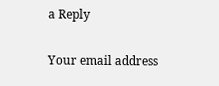a Reply

Your email address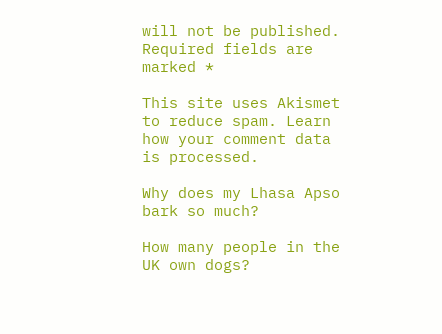will not be published. Required fields are marked *

This site uses Akismet to reduce spam. Learn how your comment data is processed.

Why does my Lhasa Apso bark so much?

How many people in the UK own dogs?